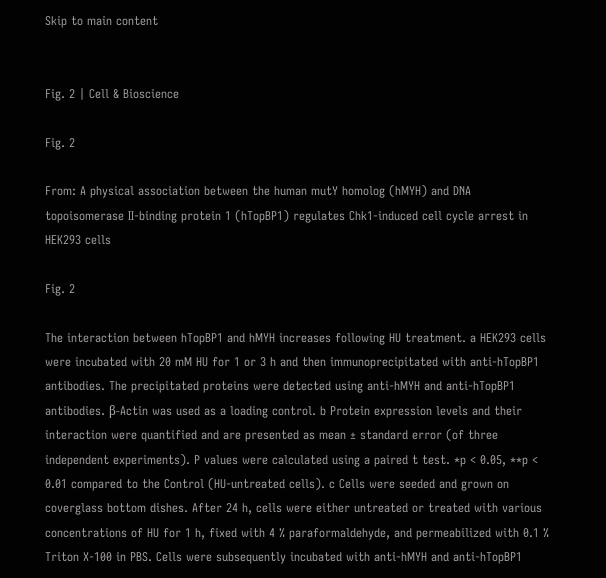Skip to main content


Fig. 2 | Cell & Bioscience

Fig. 2

From: A physical association between the human mutY homolog (hMYH) and DNA topoisomerase II-binding protein 1 (hTopBP1) regulates Chk1-induced cell cycle arrest in HEK293 cells

Fig. 2

The interaction between hTopBP1 and hMYH increases following HU treatment. a HEK293 cells were incubated with 20 mM HU for 1 or 3 h and then immunoprecipitated with anti-hTopBP1 antibodies. The precipitated proteins were detected using anti-hMYH and anti-hTopBP1 antibodies. β-Actin was used as a loading control. b Protein expression levels and their interaction were quantified and are presented as mean ± standard error (of three independent experiments). P values were calculated using a paired t test. *p < 0.05, **p < 0.01 compared to the Control (HU-untreated cells). c Cells were seeded and grown on coverglass bottom dishes. After 24 h, cells were either untreated or treated with various concentrations of HU for 1 h, fixed with 4 % paraformaldehyde, and permeabilized with 0.1 % Triton X-100 in PBS. Cells were subsequently incubated with anti-hMYH and anti-hTopBP1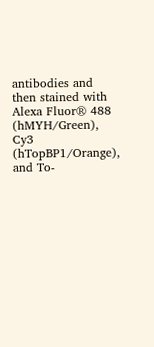antibodies and then stained with Alexa Fluor® 488 (hMYH/Green), Cy3 (hTopBP1/Orange), and To-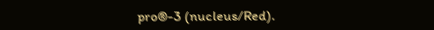pro®-3 (nucleus/Red).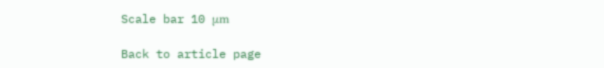Scale bar 10 μm

Back to article page